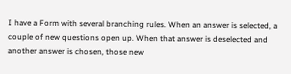I have a Form with several branching rules. When an answer is selected, a couple of new questions open up. When that answer is deselected and another answer is chosen, those new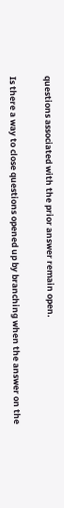questions associated with the prior answer remain open.


Is there a way to close questions opened up by branching when the answer on the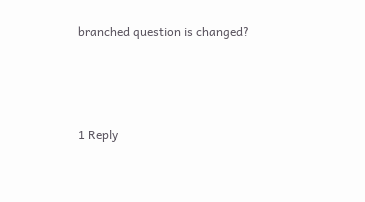branched question is changed?



1 Reply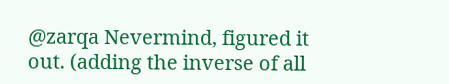@zarqa Nevermind, figured it out. (adding the inverse of all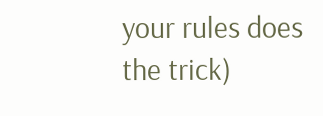your rules does the trick)